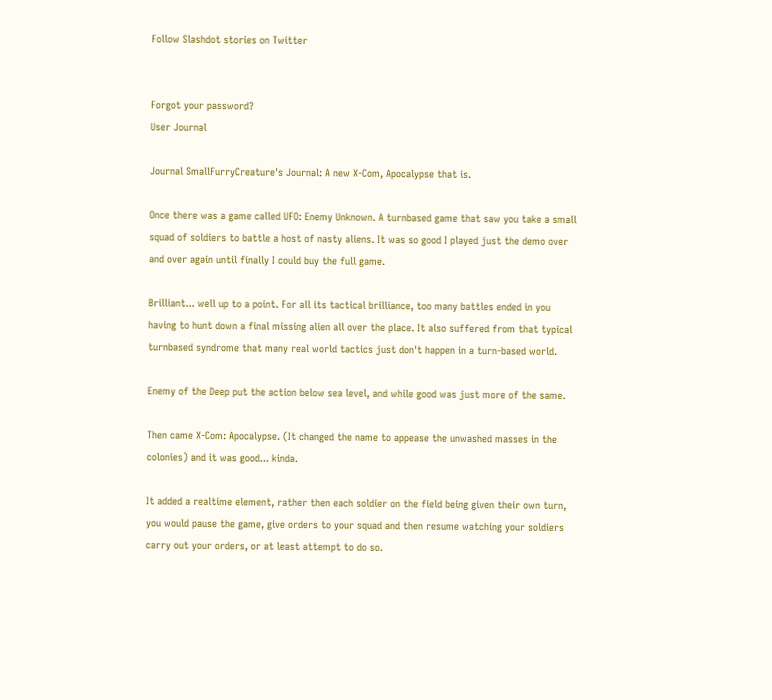Follow Slashdot stories on Twitter


Forgot your password?
User Journal

Journal SmallFurryCreature's Journal: A new X-Com, Apocalypse that is.

Once there was a game called UFO: Enemy Unknown. A turnbased game that saw you take a small squad of soldiers to battle a host of nasty aliens. It was so good I played just the demo over and over again until finally I could buy the full game.

Brilliant... well up to a point. For all its tactical brilliance, too many battles ended in you having to hunt down a final missing alien all over the place. It also suffered from that typical turnbased syndrome that many real world tactics just don't happen in a turn-based world.

Enemy of the Deep put the action below sea level, and while good was just more of the same.

Then came X-Com: Apocalypse. (It changed the name to appease the unwashed masses in the colonies) and it was good... kinda.

It added a realtime element, rather then each soldier on the field being given their own turn, you would pause the game, give orders to your squad and then resume watching your soldiers carry out your orders, or at least attempt to do so.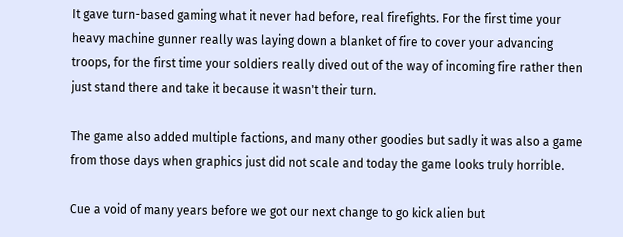It gave turn-based gaming what it never had before, real firefights. For the first time your heavy machine gunner really was laying down a blanket of fire to cover your advancing troops, for the first time your soldiers really dived out of the way of incoming fire rather then just stand there and take it because it wasn't their turn.

The game also added multiple factions, and many other goodies but sadly it was also a game from those days when graphics just did not scale and today the game looks truly horrible.

Cue a void of many years before we got our next change to go kick alien but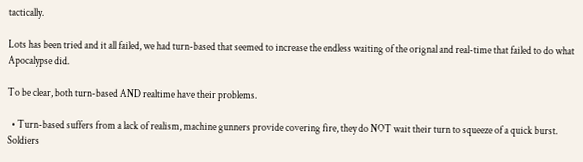tactically.

Lots has been tried and it all failed, we had turn-based that seemed to increase the endless waiting of the orignal and real-time that failed to do what Apocalypse did.

To be clear, both turn-based AND realtime have their problems.

  • Turn-based suffers from a lack of realism, machine gunners provide covering fire, they do NOT wait their turn to squeeze of a quick burst. Soldiers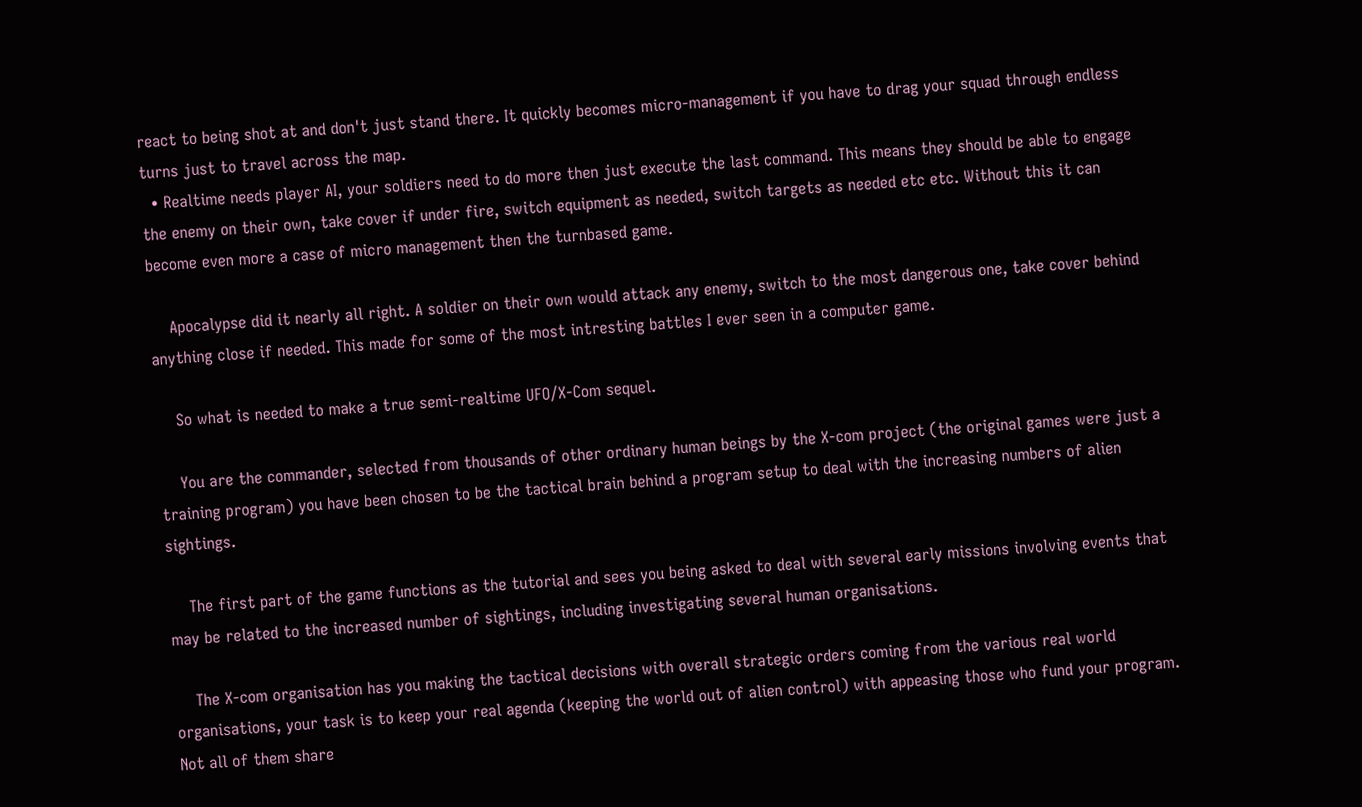react to being shot at and don't just stand there. It quickly becomes micro-management if you have to drag your squad through endless turns just to travel across the map.
  • Realtime needs player AI, your soldiers need to do more then just execute the last command. This means they should be able to engage the enemy on their own, take cover if under fire, switch equipment as needed, switch targets as needed etc etc. Without this it can become even more a case of micro management then the turnbased game.

    Apocalypse did it nearly all right. A soldier on their own would attack any enemy, switch to the most dangerous one, take cover behind anything close if needed. This made for some of the most intresting battles I ever seen in a computer game.

    So what is needed to make a true semi-realtime UFO/X-Com sequel.

    You are the commander, selected from thousands of other ordinary human beings by the X-com project (the original games were just a training program) you have been chosen to be the tactical brain behind a program setup to deal with the increasing numbers of alien sightings.

    The first part of the game functions as the tutorial and sees you being asked to deal with several early missions involving events that may be related to the increased number of sightings, including investigating several human organisations.

    The X-com organisation has you making the tactical decisions with overall strategic orders coming from the various real world organisations, your task is to keep your real agenda (keeping the world out of alien control) with appeasing those who fund your program. Not all of them share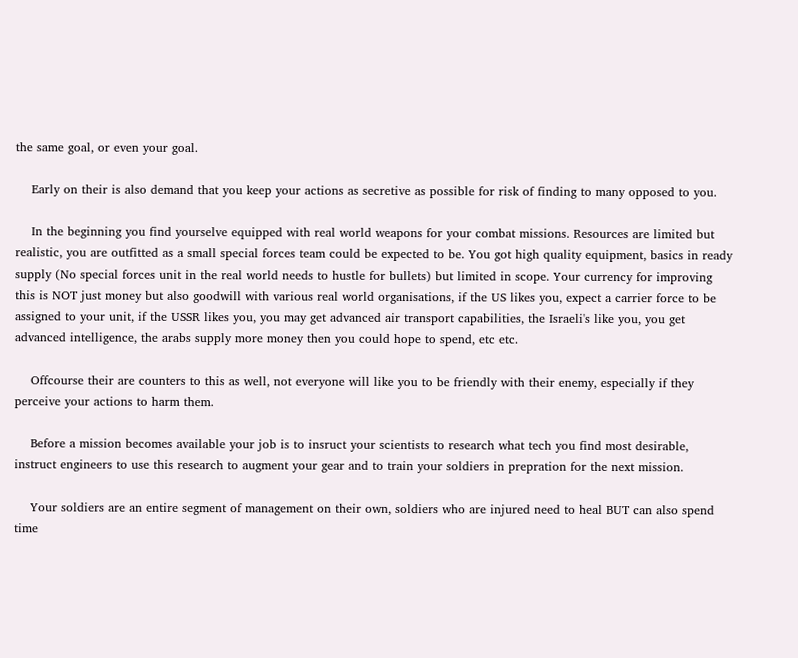the same goal, or even your goal.

    Early on their is also demand that you keep your actions as secretive as possible for risk of finding to many opposed to you.

    In the beginning you find yourselve equipped with real world weapons for your combat missions. Resources are limited but realistic, you are outfitted as a small special forces team could be expected to be. You got high quality equipment, basics in ready supply (No special forces unit in the real world needs to hustle for bullets) but limited in scope. Your currency for improving this is NOT just money but also goodwill with various real world organisations, if the US likes you, expect a carrier force to be assigned to your unit, if the USSR likes you, you may get advanced air transport capabilities, the Israeli's like you, you get advanced intelligence, the arabs supply more money then you could hope to spend, etc etc.

    Offcourse their are counters to this as well, not everyone will like you to be friendly with their enemy, especially if they perceive your actions to harm them.

    Before a mission becomes available your job is to insruct your scientists to research what tech you find most desirable, instruct engineers to use this research to augment your gear and to train your soldiers in prepration for the next mission.

    Your soldiers are an entire segment of management on their own, soldiers who are injured need to heal BUT can also spend time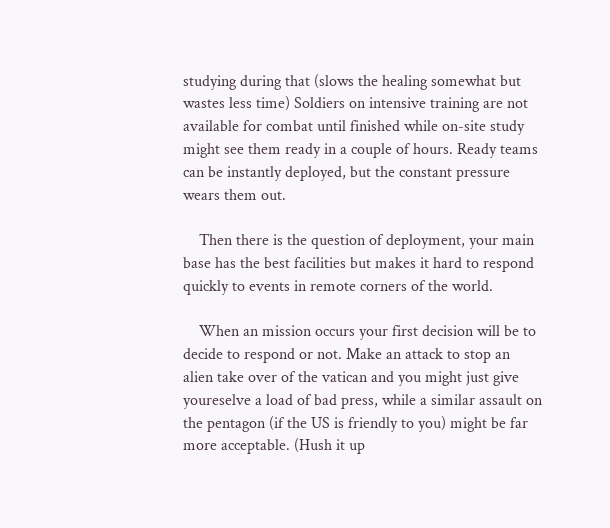studying during that (slows the healing somewhat but wastes less time) Soldiers on intensive training are not available for combat until finished while on-site study might see them ready in a couple of hours. Ready teams can be instantly deployed, but the constant pressure wears them out.

    Then there is the question of deployment, your main base has the best facilities but makes it hard to respond quickly to events in remote corners of the world.

    When an mission occurs your first decision will be to decide to respond or not. Make an attack to stop an alien take over of the vatican and you might just give youreselve a load of bad press, while a similar assault on the pentagon (if the US is friendly to you) might be far more acceptable. (Hush it up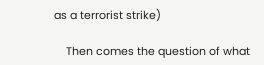as a terrorist strike)

    Then comes the question of what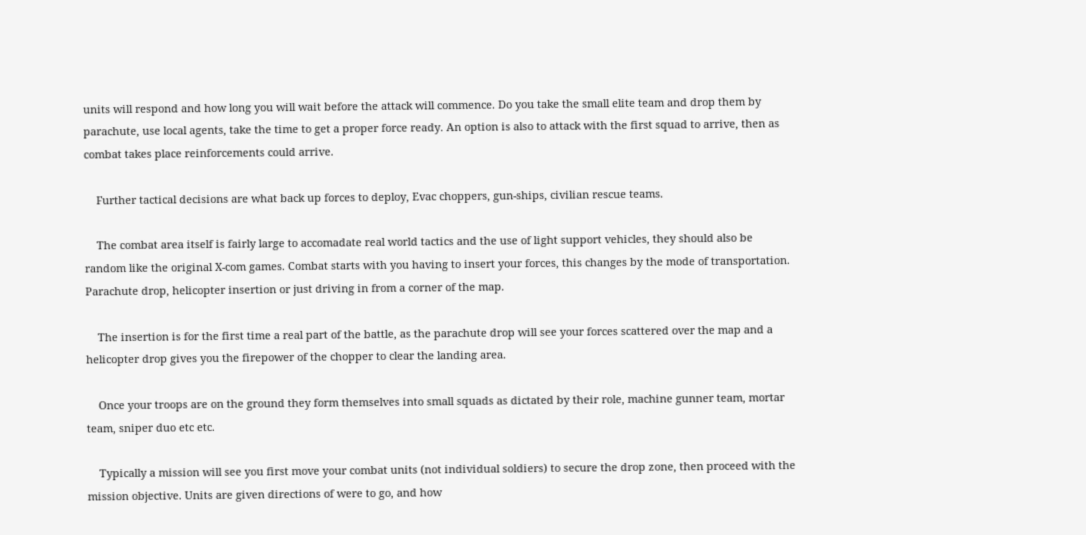units will respond and how long you will wait before the attack will commence. Do you take the small elite team and drop them by parachute, use local agents, take the time to get a proper force ready. An option is also to attack with the first squad to arrive, then as combat takes place reinforcements could arrive.

    Further tactical decisions are what back up forces to deploy, Evac choppers, gun-ships, civilian rescue teams.

    The combat area itself is fairly large to accomadate real world tactics and the use of light support vehicles, they should also be random like the original X-com games. Combat starts with you having to insert your forces, this changes by the mode of transportation. Parachute drop, helicopter insertion or just driving in from a corner of the map.

    The insertion is for the first time a real part of the battle, as the parachute drop will see your forces scattered over the map and a helicopter drop gives you the firepower of the chopper to clear the landing area.

    Once your troops are on the ground they form themselves into small squads as dictated by their role, machine gunner team, mortar team, sniper duo etc etc.

    Typically a mission will see you first move your combat units (not individual soldiers) to secure the drop zone, then proceed with the mission objective. Units are given directions of were to go, and how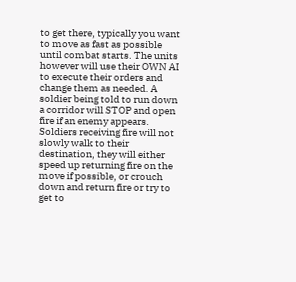to get there, typically you want to move as fast as possible until combat starts. The units however will use their OWN AI to execute their orders and change them as needed. A soldier being told to run down a corridor will STOP and open fire if an enemy appears. Soldiers receiving fire will not slowly walk to their destination, they will either speed up returning fire on the move if possible, or crouch down and return fire or try to get to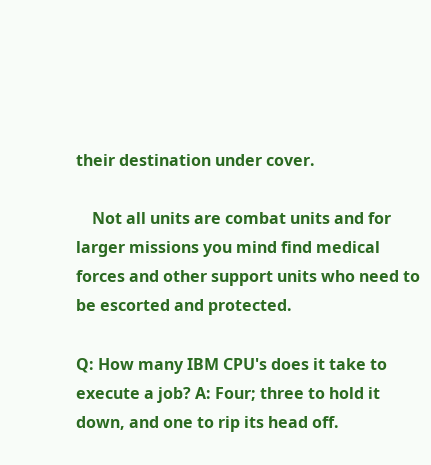their destination under cover.

    Not all units are combat units and for larger missions you mind find medical forces and other support units who need to be escorted and protected.

Q: How many IBM CPU's does it take to execute a job? A: Four; three to hold it down, and one to rip its head off.